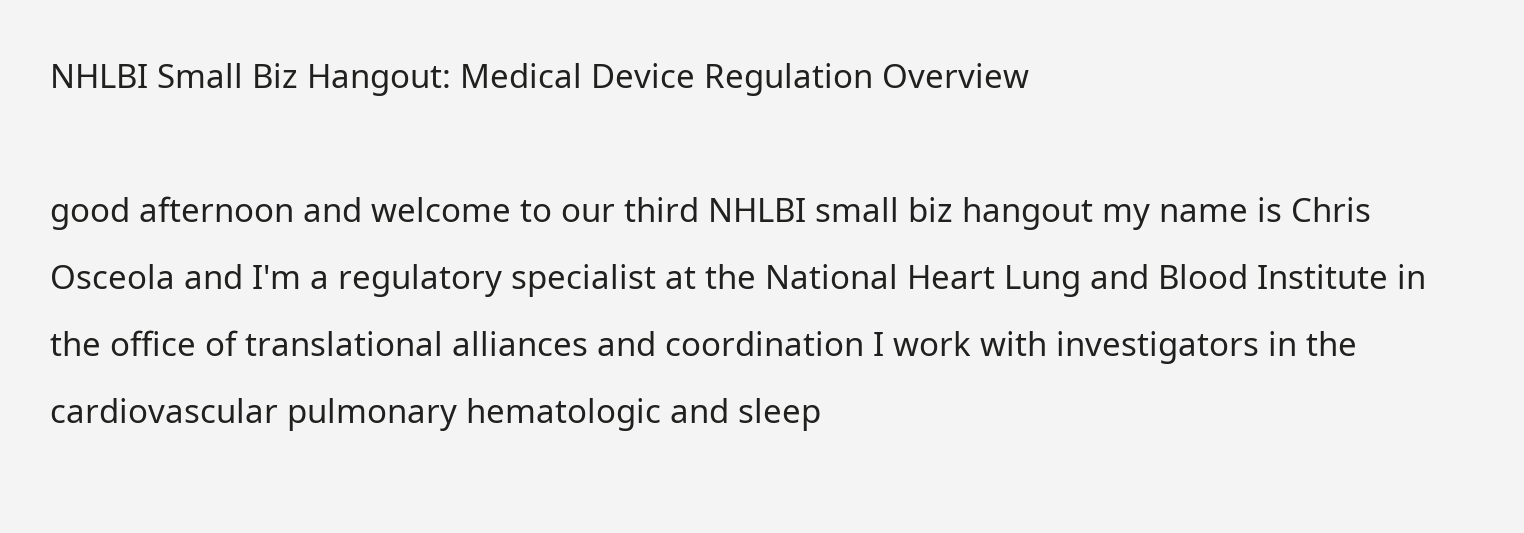NHLBI Small Biz Hangout: Medical Device Regulation Overview

good afternoon and welcome to our third NHLBI small biz hangout my name is Chris Osceola and I'm a regulatory specialist at the National Heart Lung and Blood Institute in the office of translational alliances and coordination I work with investigators in the cardiovascular pulmonary hematologic and sleep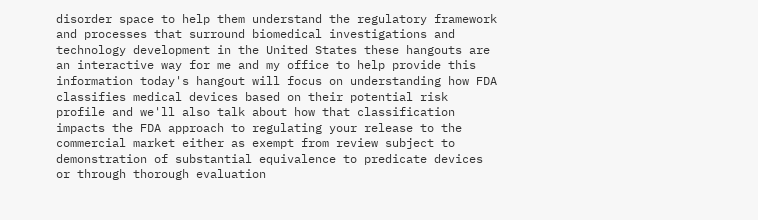disorder space to help them understand the regulatory framework and processes that surround biomedical investigations and technology development in the United States these hangouts are an interactive way for me and my office to help provide this information today's hangout will focus on understanding how FDA classifies medical devices based on their potential risk profile and we'll also talk about how that classification impacts the FDA approach to regulating your release to the commercial market either as exempt from review subject to demonstration of substantial equivalence to predicate devices or through thorough evaluation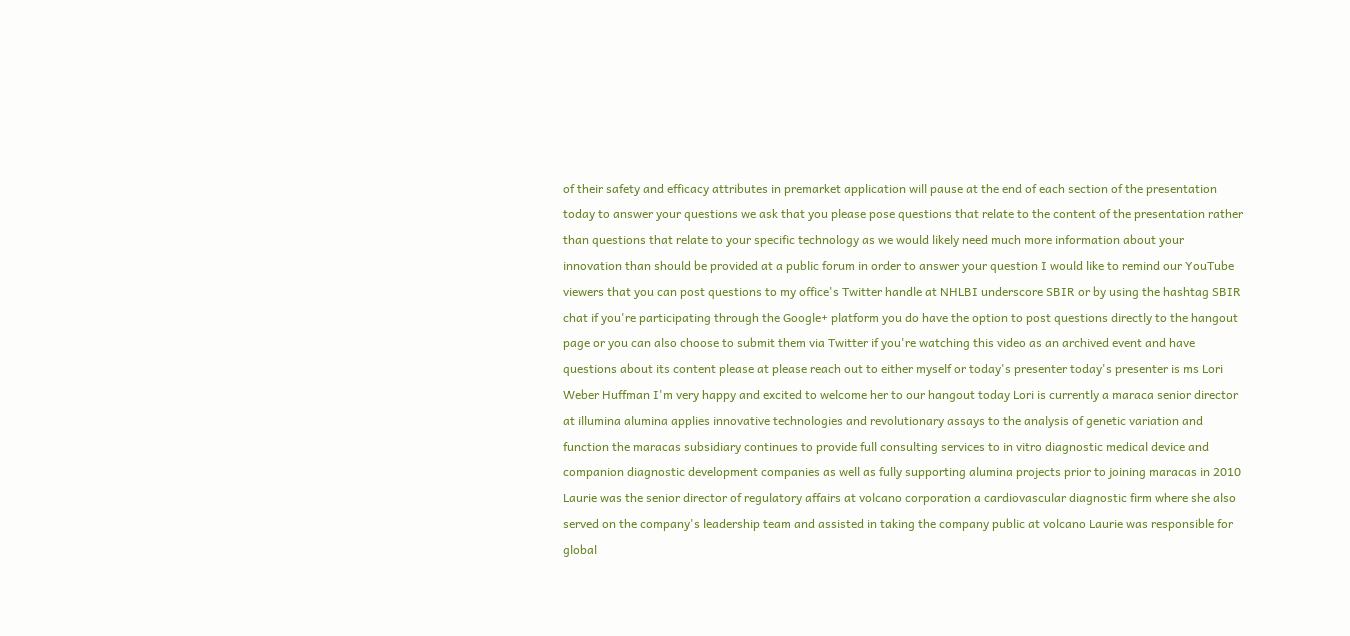of their safety and efficacy attributes in premarket application will pause at the end of each section of the presentation today to answer your questions we ask that you please pose questions that relate to the content of the presentation rather than questions that relate to your specific technology as we would likely need much more information about your innovation than should be provided at a public forum in order to answer your question I would like to remind our YouTube viewers that you can post questions to my office's Twitter handle at NHLBI underscore SBIR or by using the hashtag SBIR chat if you're participating through the Google+ platform you do have the option to post questions directly to the hangout page or you can also choose to submit them via Twitter if you're watching this video as an archived event and have questions about its content please at please reach out to either myself or today's presenter today's presenter is ms Lori Weber Huffman I'm very happy and excited to welcome her to our hangout today Lori is currently a maraca senior director at illumina alumina applies innovative technologies and revolutionary assays to the analysis of genetic variation and function the maracas subsidiary continues to provide full consulting services to in vitro diagnostic medical device and companion diagnostic development companies as well as fully supporting alumina projects prior to joining maracas in 2010 Laurie was the senior director of regulatory affairs at volcano corporation a cardiovascular diagnostic firm where she also served on the company's leadership team and assisted in taking the company public at volcano Laurie was responsible for global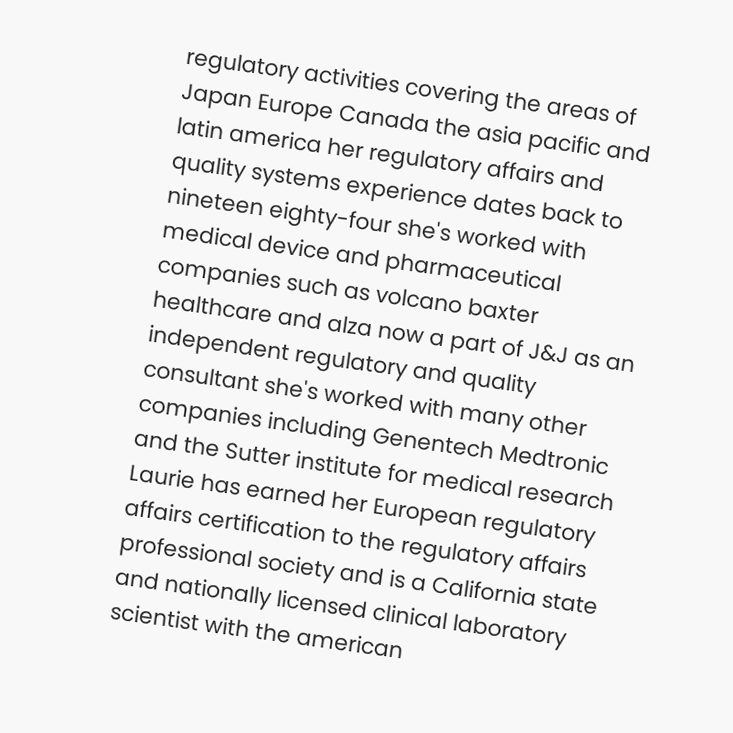regulatory activities covering the areas of Japan Europe Canada the asia pacific and latin america her regulatory affairs and quality systems experience dates back to nineteen eighty-four she's worked with medical device and pharmaceutical companies such as volcano baxter healthcare and alza now a part of J&J as an independent regulatory and quality consultant she's worked with many other companies including Genentech Medtronic and the Sutter institute for medical research Laurie has earned her European regulatory affairs certification to the regulatory affairs professional society and is a California state and nationally licensed clinical laboratory scientist with the american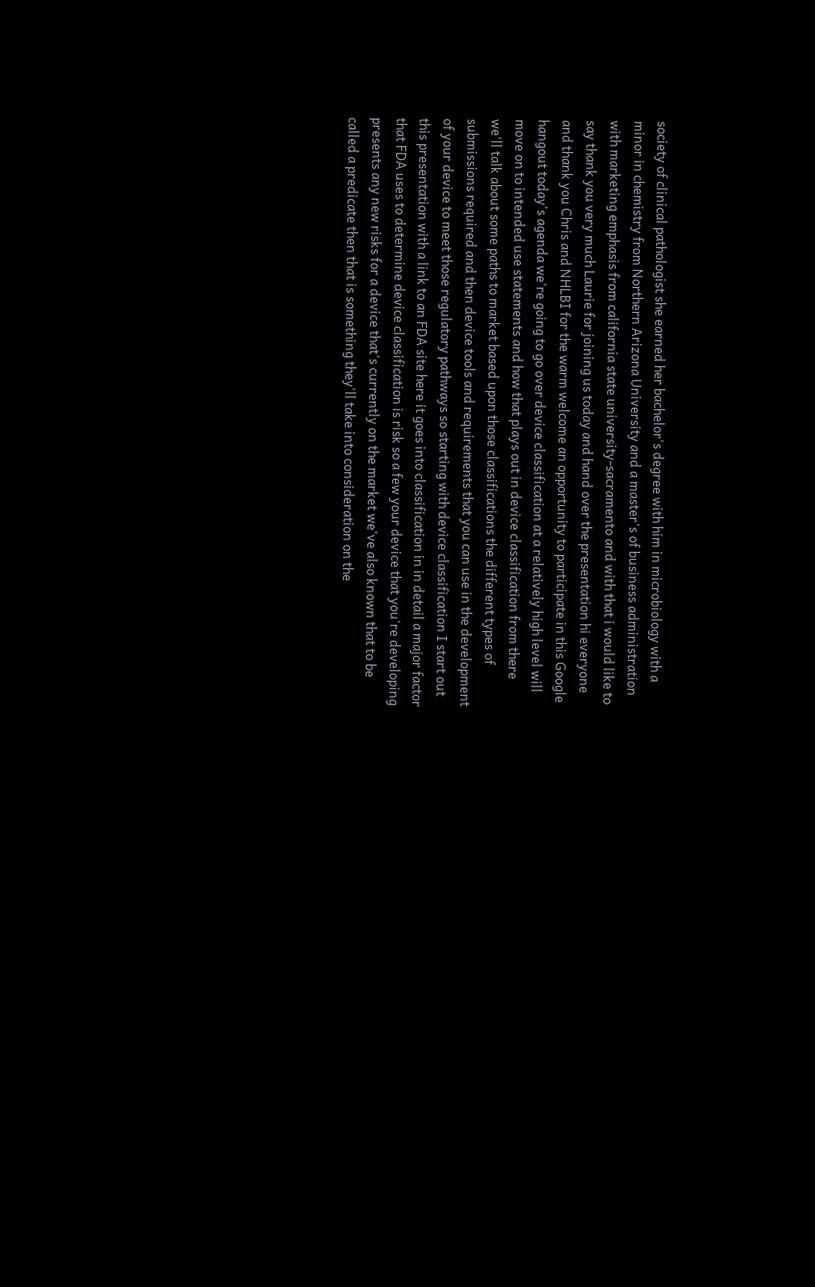society of clinical pathologist she earned her bachelor's degree with him in microbiology with a minor in chemistry from Northern Arizona University and a master's of business administration with marketing emphasis from california state university-sacramento and with that i would like to say thank you very much Laurie for joining us today and hand over the presentation hi everyone and thank you Chris and NHLBI for the warm welcome an opportunity to participate in this Google hangout today's agenda we're going to go over device classification at a relatively high level will move on to intended use statements and how that plays out in device classification from there we'll talk about some paths to market based upon those classifications the different types of submissions required and then device tools and requirements that you can use in the development of your device to meet those regulatory pathways so starting with device classification I start out this presentation with a link to an FDA site here it goes into classification in in detail a major factor that FDA uses to determine device classification is risk so a few your device that you're developing presents any new risks for a device that's currently on the market we've also known that to be called a predicate then that is something they'll take into consideration on the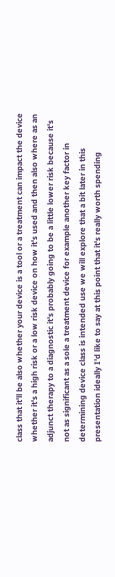class that it'll be also whether your device is a tool or a treatment can impact the device whether it's a high risk or a low risk device on how it's used and then also where as an adjunct therapy to a diagnostic it's probably going to be a little lower risk because it's not as significant as a sole a treatment device for example another key factor in determining device class is intended use we will explore that a bit later in this presentation ideally I'd like to say at this point that it's really worth spending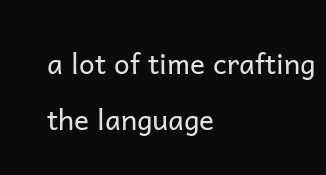a lot of time crafting the language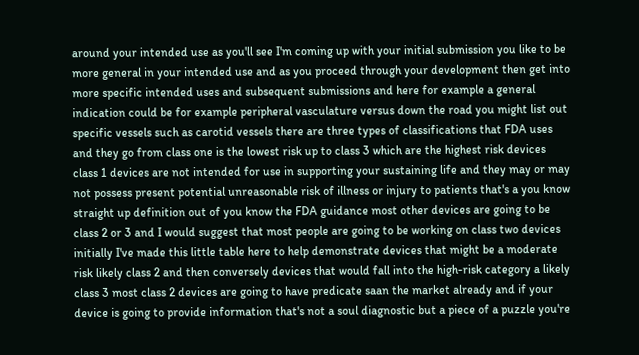around your intended use as you'll see I'm coming up with your initial submission you like to be more general in your intended use and as you proceed through your development then get into more specific intended uses and subsequent submissions and here for example a general indication could be for example peripheral vasculature versus down the road you might list out specific vessels such as carotid vessels there are three types of classifications that FDA uses and they go from class one is the lowest risk up to class 3 which are the highest risk devices class 1 devices are not intended for use in supporting your sustaining life and they may or may not possess present potential unreasonable risk of illness or injury to patients that's a you know straight up definition out of you know the FDA guidance most other devices are going to be class 2 or 3 and I would suggest that most people are going to be working on class two devices initially I've made this little table here to help demonstrate devices that might be a moderate risk likely class 2 and then conversely devices that would fall into the high-risk category a likely class 3 most class 2 devices are going to have predicate saan the market already and if your device is going to provide information that's not a soul diagnostic but a piece of a puzzle you're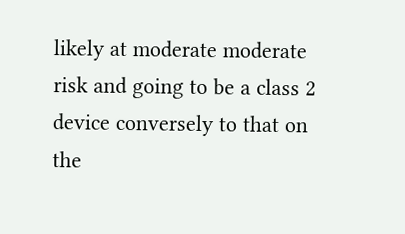likely at moderate moderate risk and going to be a class 2 device conversely to that on the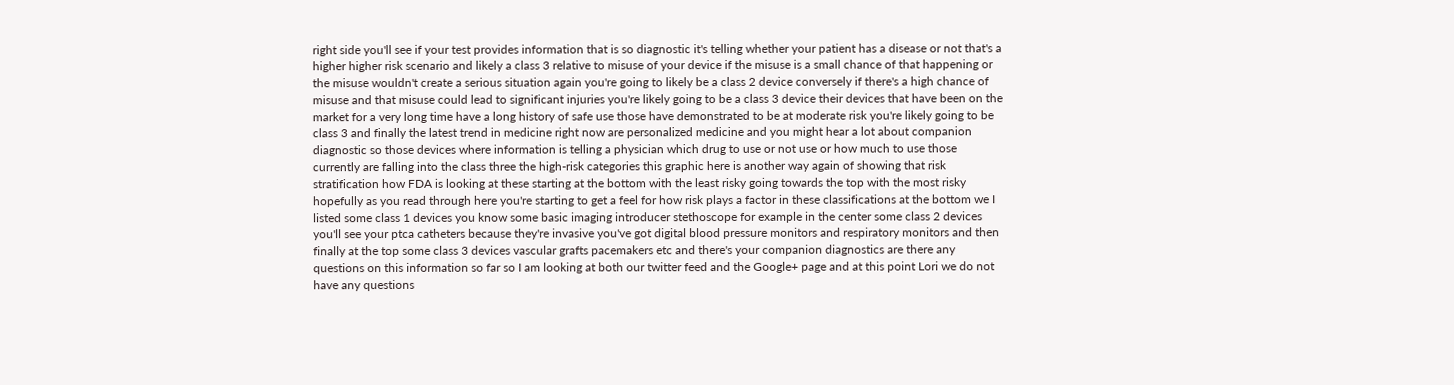right side you'll see if your test provides information that is so diagnostic it's telling whether your patient has a disease or not that's a higher higher risk scenario and likely a class 3 relative to misuse of your device if the misuse is a small chance of that happening or the misuse wouldn't create a serious situation again you're going to likely be a class 2 device conversely if there's a high chance of misuse and that misuse could lead to significant injuries you're likely going to be a class 3 device their devices that have been on the market for a very long time have a long history of safe use those have demonstrated to be at moderate risk you're likely going to be class 3 and finally the latest trend in medicine right now are personalized medicine and you might hear a lot about companion diagnostic so those devices where information is telling a physician which drug to use or not use or how much to use those currently are falling into the class three the high-risk categories this graphic here is another way again of showing that risk stratification how FDA is looking at these starting at the bottom with the least risky going towards the top with the most risky hopefully as you read through here you're starting to get a feel for how risk plays a factor in these classifications at the bottom we I listed some class 1 devices you know some basic imaging introducer stethoscope for example in the center some class 2 devices you'll see your ptca catheters because they're invasive you've got digital blood pressure monitors and respiratory monitors and then finally at the top some class 3 devices vascular grafts pacemakers etc and there's your companion diagnostics are there any questions on this information so far so I am looking at both our twitter feed and the Google+ page and at this point Lori we do not have any questions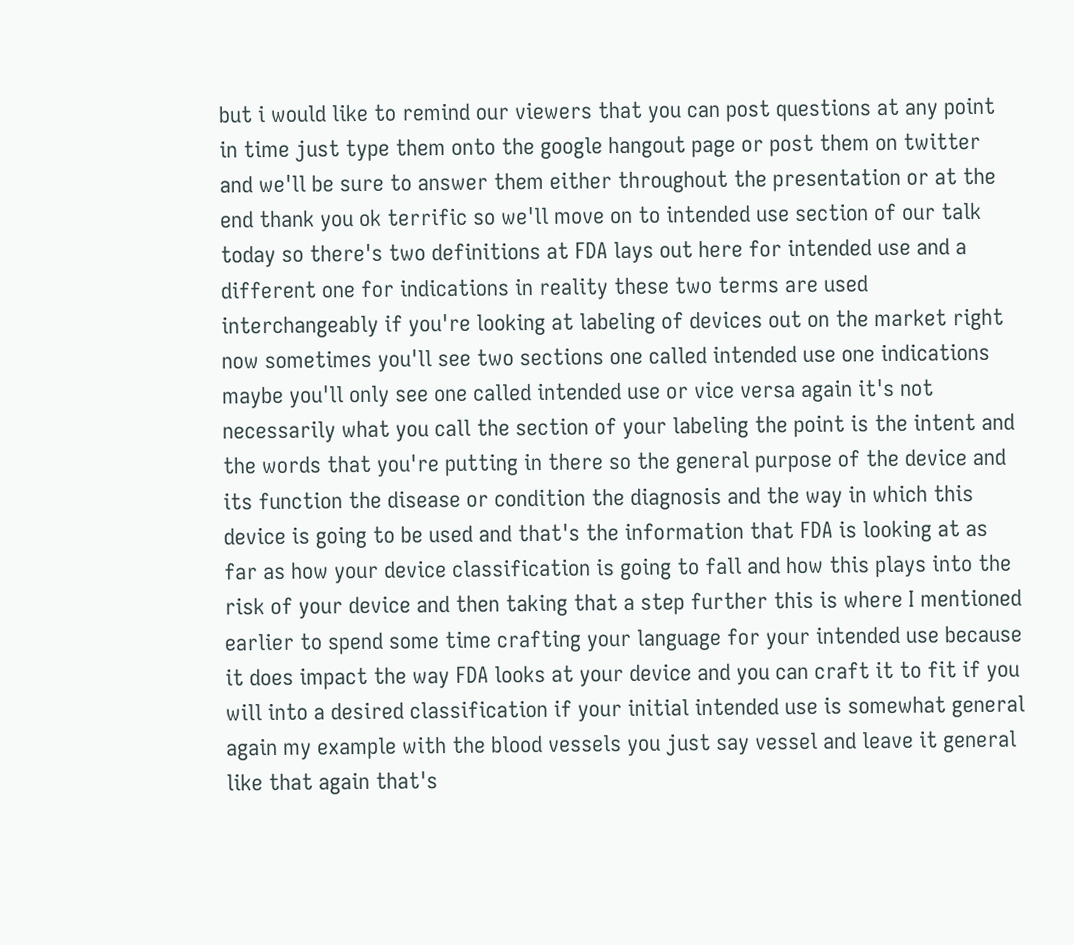but i would like to remind our viewers that you can post questions at any point in time just type them onto the google hangout page or post them on twitter and we'll be sure to answer them either throughout the presentation or at the end thank you ok terrific so we'll move on to intended use section of our talk today so there's two definitions at FDA lays out here for intended use and a different one for indications in reality these two terms are used interchangeably if you're looking at labeling of devices out on the market right now sometimes you'll see two sections one called intended use one indications maybe you'll only see one called intended use or vice versa again it's not necessarily what you call the section of your labeling the point is the intent and the words that you're putting in there so the general purpose of the device and its function the disease or condition the diagnosis and the way in which this device is going to be used and that's the information that FDA is looking at as far as how your device classification is going to fall and how this plays into the risk of your device and then taking that a step further this is where I mentioned earlier to spend some time crafting your language for your intended use because it does impact the way FDA looks at your device and you can craft it to fit if you will into a desired classification if your initial intended use is somewhat general again my example with the blood vessels you just say vessel and leave it general like that again that's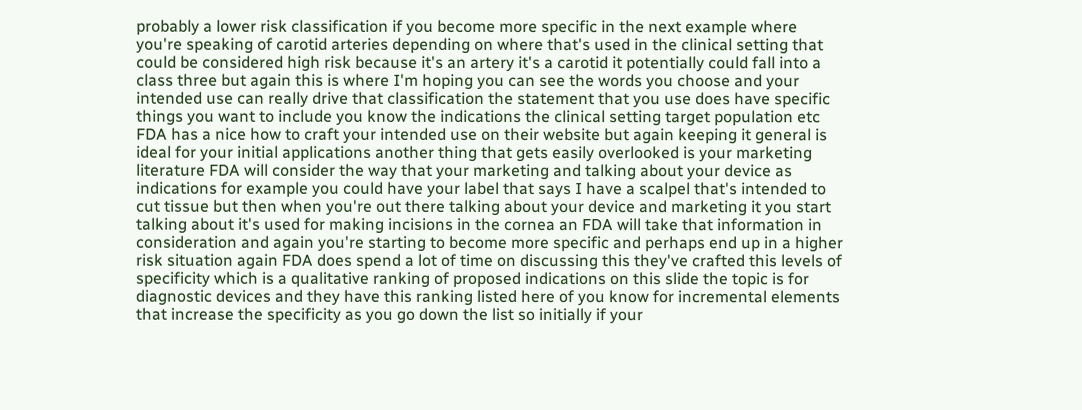probably a lower risk classification if you become more specific in the next example where you're speaking of carotid arteries depending on where that's used in the clinical setting that could be considered high risk because it's an artery it's a carotid it potentially could fall into a class three but again this is where I'm hoping you can see the words you choose and your intended use can really drive that classification the statement that you use does have specific things you want to include you know the indications the clinical setting target population etc FDA has a nice how to craft your intended use on their website but again keeping it general is ideal for your initial applications another thing that gets easily overlooked is your marketing literature FDA will consider the way that your marketing and talking about your device as indications for example you could have your label that says I have a scalpel that's intended to cut tissue but then when you're out there talking about your device and marketing it you start talking about it's used for making incisions in the cornea an FDA will take that information in consideration and again you're starting to become more specific and perhaps end up in a higher risk situation again FDA does spend a lot of time on discussing this they've crafted this levels of specificity which is a qualitative ranking of proposed indications on this slide the topic is for diagnostic devices and they have this ranking listed here of you know for incremental elements that increase the specificity as you go down the list so initially if your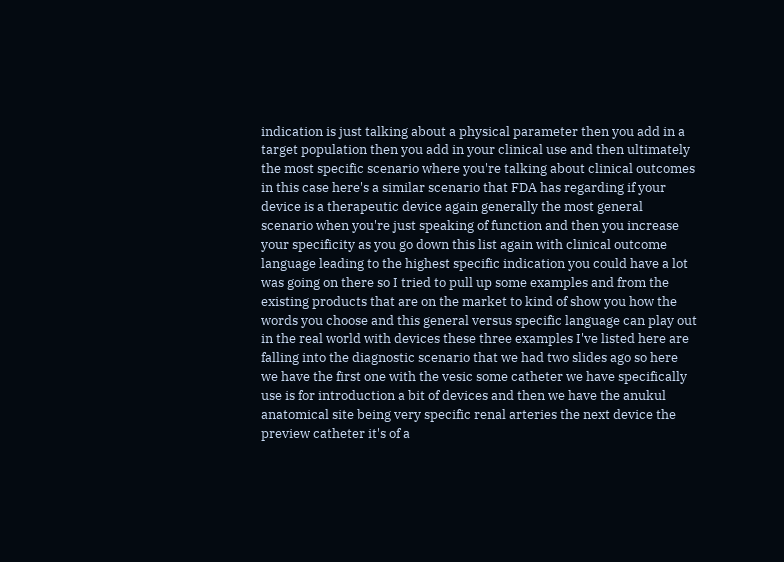indication is just talking about a physical parameter then you add in a target population then you add in your clinical use and then ultimately the most specific scenario where you're talking about clinical outcomes in this case here's a similar scenario that FDA has regarding if your device is a therapeutic device again generally the most general scenario when you're just speaking of function and then you increase your specificity as you go down this list again with clinical outcome language leading to the highest specific indication you could have a lot was going on there so I tried to pull up some examples and from the existing products that are on the market to kind of show you how the words you choose and this general versus specific language can play out in the real world with devices these three examples I've listed here are falling into the diagnostic scenario that we had two slides ago so here we have the first one with the vesic some catheter we have specifically use is for introduction a bit of devices and then we have the anukul anatomical site being very specific renal arteries the next device the preview catheter it's of a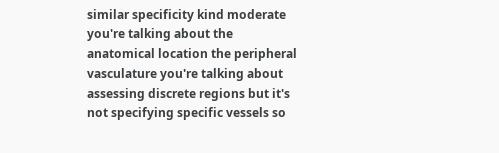similar specificity kind moderate you're talking about the anatomical location the peripheral vasculature you're talking about assessing discrete regions but it's not specifying specific vessels so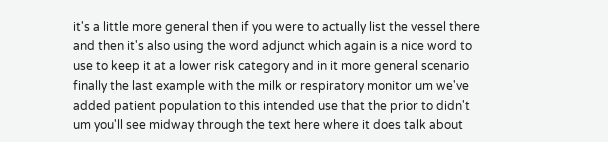it's a little more general then if you were to actually list the vessel there and then it's also using the word adjunct which again is a nice word to use to keep it at a lower risk category and in it more general scenario finally the last example with the milk or respiratory monitor um we've added patient population to this intended use that the prior to didn't um you'll see midway through the text here where it does talk about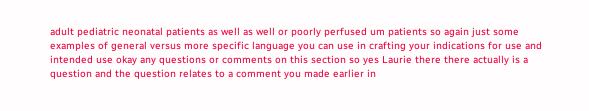adult pediatric neonatal patients as well as well or poorly perfused um patients so again just some examples of general versus more specific language you can use in crafting your indications for use and intended use okay any questions or comments on this section so yes Laurie there there actually is a question and the question relates to a comment you made earlier in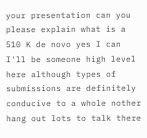your presentation can you please explain what is a 510 K de novo yes I can I'll be someone high level here although types of submissions are definitely conducive to a whole nother hang out lots to talk there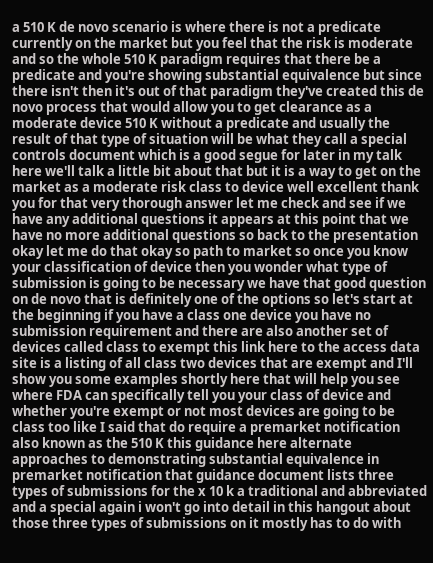a 510 K de novo scenario is where there is not a predicate currently on the market but you feel that the risk is moderate and so the whole 510 K paradigm requires that there be a predicate and you're showing substantial equivalence but since there isn't then it's out of that paradigm they've created this de novo process that would allow you to get clearance as a moderate device 510 K without a predicate and usually the result of that type of situation will be what they call a special controls document which is a good segue for later in my talk here we'll talk a little bit about that but it is a way to get on the market as a moderate risk class to device well excellent thank you for that very thorough answer let me check and see if we have any additional questions it appears at this point that we have no more additional questions so back to the presentation okay let me do that okay so path to market so once you know your classification of device then you wonder what type of submission is going to be necessary we have that good question on de novo that is definitely one of the options so let's start at the beginning if you have a class one device you have no submission requirement and there are also another set of devices called class to exempt this link here to the access data site is a listing of all class two devices that are exempt and I'll show you some examples shortly here that will help you see where FDA can specifically tell you your class of device and whether you're exempt or not most devices are going to be class too like I said that do require a premarket notification also known as the 510 K this guidance here alternate approaches to demonstrating substantial equivalence in premarket notification that guidance document lists three types of submissions for the x 10 k a traditional and abbreviated and a special again i won't go into detail in this hangout about those three types of submissions on it mostly has to do with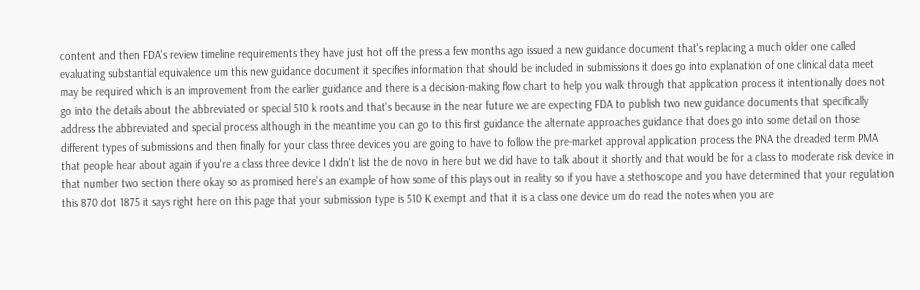content and then FDA's review timeline requirements they have just hot off the press a few months ago issued a new guidance document that's replacing a much older one called evaluating substantial equivalence um this new guidance document it specifies information that should be included in submissions it does go into explanation of one clinical data meet may be required which is an improvement from the earlier guidance and there is a decision-making flow chart to help you walk through that application process it intentionally does not go into the details about the abbreviated or special 510 k roots and that's because in the near future we are expecting FDA to publish two new guidance documents that specifically address the abbreviated and special process although in the meantime you can go to this first guidance the alternate approaches guidance that does go into some detail on those different types of submissions and then finally for your class three devices you are going to have to follow the pre-market approval application process the PNA the dreaded term PMA that people hear about again if you're a class three device I didn't list the de novo in here but we did have to talk about it shortly and that would be for a class to moderate risk device in that number two section there okay so as promised here's an example of how some of this plays out in reality so if you have a stethoscope and you have determined that your regulation this 870 dot 1875 it says right here on this page that your submission type is 510 K exempt and that it is a class one device um do read the notes when you are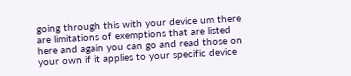going through this with your device um there are limitations of exemptions that are listed here and again you can go and read those on your own if it applies to your specific device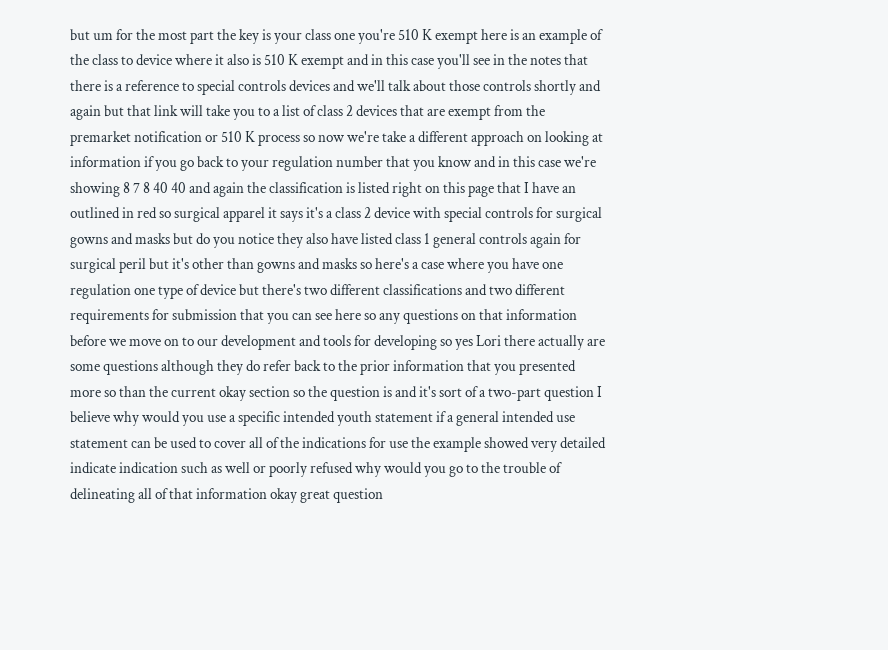but um for the most part the key is your class one you're 510 K exempt here is an example of the class to device where it also is 510 K exempt and in this case you'll see in the notes that there is a reference to special controls devices and we'll talk about those controls shortly and again but that link will take you to a list of class 2 devices that are exempt from the premarket notification or 510 K process so now we're take a different approach on looking at information if you go back to your regulation number that you know and in this case we're showing 8 7 8 40 40 and again the classification is listed right on this page that I have an outlined in red so surgical apparel it says it's a class 2 device with special controls for surgical gowns and masks but do you notice they also have listed class 1 general controls again for surgical peril but it's other than gowns and masks so here's a case where you have one regulation one type of device but there's two different classifications and two different requirements for submission that you can see here so any questions on that information before we move on to our development and tools for developing so yes Lori there actually are some questions although they do refer back to the prior information that you presented more so than the current okay section so the question is and it's sort of a two-part question I believe why would you use a specific intended youth statement if a general intended use statement can be used to cover all of the indications for use the example showed very detailed indicate indication such as well or poorly refused why would you go to the trouble of delineating all of that information okay great question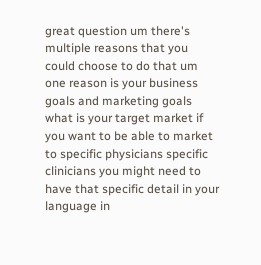great question um there's multiple reasons that you could choose to do that um one reason is your business goals and marketing goals what is your target market if you want to be able to market to specific physicians specific clinicians you might need to have that specific detail in your language in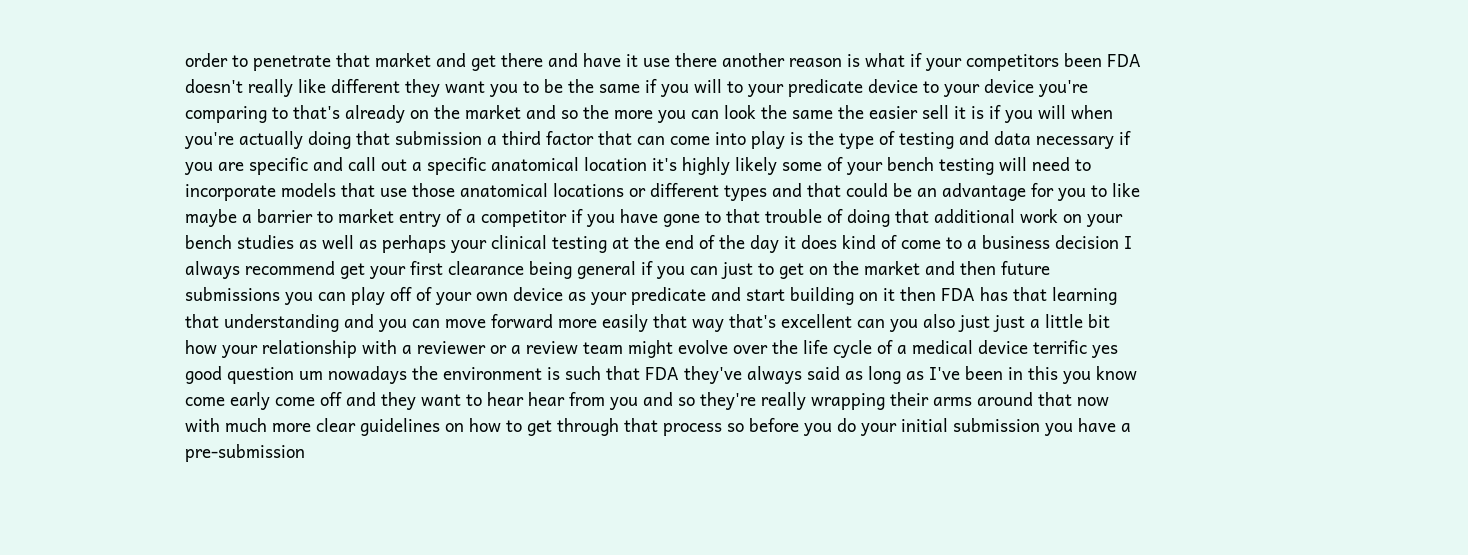order to penetrate that market and get there and have it use there another reason is what if your competitors been FDA doesn't really like different they want you to be the same if you will to your predicate device to your device you're comparing to that's already on the market and so the more you can look the same the easier sell it is if you will when you're actually doing that submission a third factor that can come into play is the type of testing and data necessary if you are specific and call out a specific anatomical location it's highly likely some of your bench testing will need to incorporate models that use those anatomical locations or different types and that could be an advantage for you to like maybe a barrier to market entry of a competitor if you have gone to that trouble of doing that additional work on your bench studies as well as perhaps your clinical testing at the end of the day it does kind of come to a business decision I always recommend get your first clearance being general if you can just to get on the market and then future submissions you can play off of your own device as your predicate and start building on it then FDA has that learning that understanding and you can move forward more easily that way that's excellent can you also just just a little bit how your relationship with a reviewer or a review team might evolve over the life cycle of a medical device terrific yes good question um nowadays the environment is such that FDA they've always said as long as I've been in this you know come early come off and they want to hear hear from you and so they're really wrapping their arms around that now with much more clear guidelines on how to get through that process so before you do your initial submission you have a pre-submission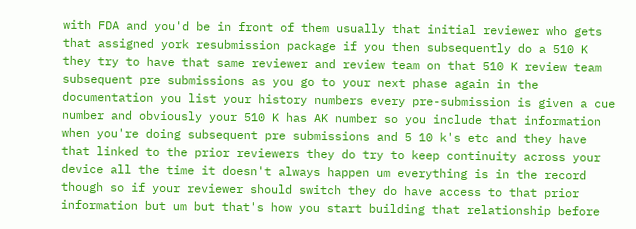with FDA and you'd be in front of them usually that initial reviewer who gets that assigned york resubmission package if you then subsequently do a 510 K they try to have that same reviewer and review team on that 510 K review team subsequent pre submissions as you go to your next phase again in the documentation you list your history numbers every pre-submission is given a cue number and obviously your 510 K has AK number so you include that information when you're doing subsequent pre submissions and 5 10 k's etc and they have that linked to the prior reviewers they do try to keep continuity across your device all the time it doesn't always happen um everything is in the record though so if your reviewer should switch they do have access to that prior information but um but that's how you start building that relationship before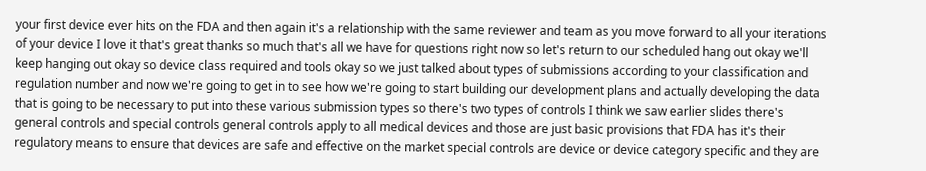your first device ever hits on the FDA and then again it's a relationship with the same reviewer and team as you move forward to all your iterations of your device I love it that's great thanks so much that's all we have for questions right now so let's return to our scheduled hang out okay we'll keep hanging out okay so device class required and tools okay so we just talked about types of submissions according to your classification and regulation number and now we're going to get in to see how we're going to start building our development plans and actually developing the data that is going to be necessary to put into these various submission types so there's two types of controls I think we saw earlier slides there's general controls and special controls general controls apply to all medical devices and those are just basic provisions that FDA has it's their regulatory means to ensure that devices are safe and effective on the market special controls are device or device category specific and they are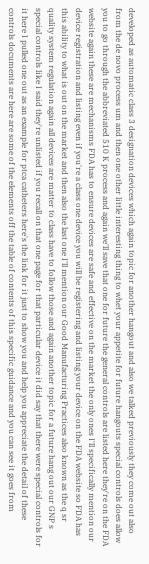developed as automatic class 3 designation devices which again topic for another hangout and also we talked previously they come out also from the de novo process um and then one other little interesting thing to whet your appetite for future hangouts special controls does allow you to go through the abbreviated 510 K process and again we'll save that one for future the general controls are listed here they're on the FDA website again these are mechanisms FDA has to ensure devices are safe and effective on the market the only ones I'll specifically mention our device registration and listing even if you're a class one device you will be registering and listing your device on the FDA website so FDA has this ability to what is out on the market and then also the last one I'll mention our Good Manufacturing Practices also known as the q sr quality system regulation again all devices are matter to class have to follow those and again another topic for a future hang out our GNP s special controls like I said they're unlisted if you recall on that one page for that particular device it did say that there were special controls for it here I pulled one out as an example for ptca catheters here's the link for it just to show you and help you appreciate the detail of these controls documents are here are some of the elements off the table of contents of this specific guidance and you can see it goes from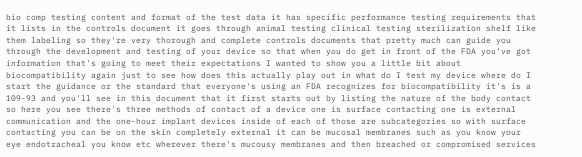bio comp testing content and format of the test data it has specific performance testing requirements that it lists in the controls document it goes through animal testing clinical testing sterilization shelf like them labeling so they're very thorough and complete controls documents that pretty much can guide you through the development and testing of your device so that when you do get in front of the FDA you've got information that's going to meet their expectations I wanted to show you a little bit about biocompatibility again just to see how does this actually play out in what do I test my device where do I start the guidance or the standard that everyone's using an FDA recognizes for biocompatibility it's is a 109-93 and you'll see in this document that it first starts out by listing the nature of the body contact so here you see there's three methods of contact of a device one is surface contacting one is external communication and the one-hour implant devices inside of each of those are subcategories so with surface contacting you can be on the skin completely external it can be mucosal membranes such as you know your eye endotracheal you know etc wherever there's mucousy membranes and then breached or compromised services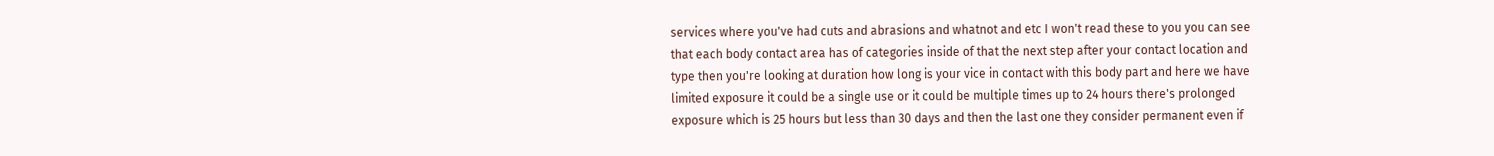services where you've had cuts and abrasions and whatnot and etc I won't read these to you you can see that each body contact area has of categories inside of that the next step after your contact location and type then you're looking at duration how long is your vice in contact with this body part and here we have limited exposure it could be a single use or it could be multiple times up to 24 hours there's prolonged exposure which is 25 hours but less than 30 days and then the last one they consider permanent even if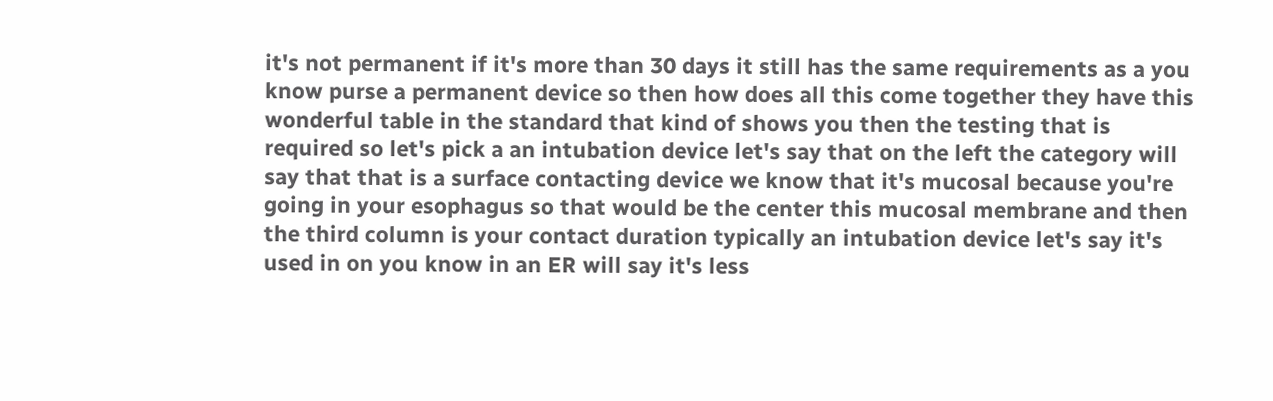it's not permanent if it's more than 30 days it still has the same requirements as a you know purse a permanent device so then how does all this come together they have this wonderful table in the standard that kind of shows you then the testing that is required so let's pick a an intubation device let's say that on the left the category will say that that is a surface contacting device we know that it's mucosal because you're going in your esophagus so that would be the center this mucosal membrane and then the third column is your contact duration typically an intubation device let's say it's used in on you know in an ER will say it's less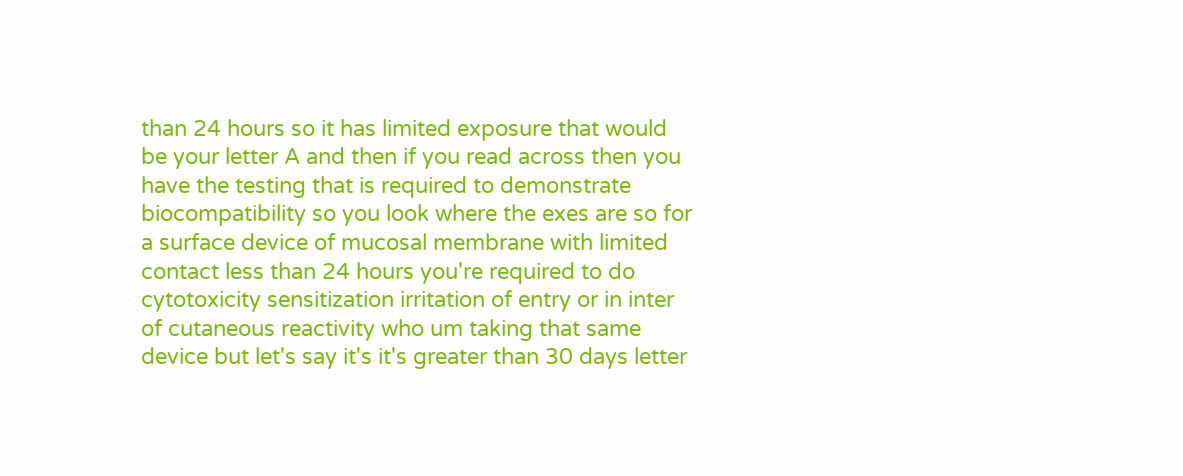than 24 hours so it has limited exposure that would be your letter A and then if you read across then you have the testing that is required to demonstrate biocompatibility so you look where the exes are so for a surface device of mucosal membrane with limited contact less than 24 hours you're required to do cytotoxicity sensitization irritation of entry or in inter of cutaneous reactivity who um taking that same device but let's say it's it's greater than 30 days letter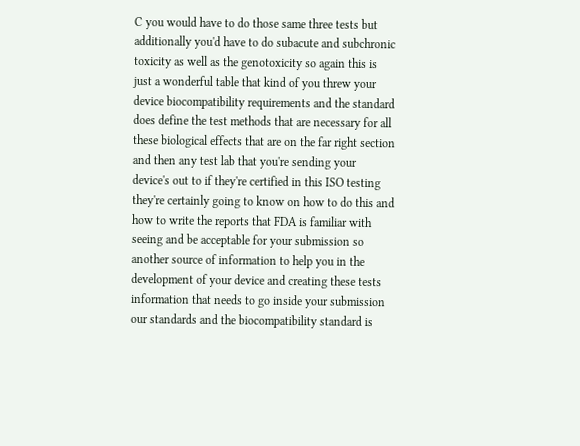C you would have to do those same three tests but additionally you'd have to do subacute and subchronic toxicity as well as the genotoxicity so again this is just a wonderful table that kind of you threw your device biocompatibility requirements and the standard does define the test methods that are necessary for all these biological effects that are on the far right section and then any test lab that you're sending your device's out to if they're certified in this ISO testing they're certainly going to know on how to do this and how to write the reports that FDA is familiar with seeing and be acceptable for your submission so another source of information to help you in the development of your device and creating these tests information that needs to go inside your submission our standards and the biocompatibility standard is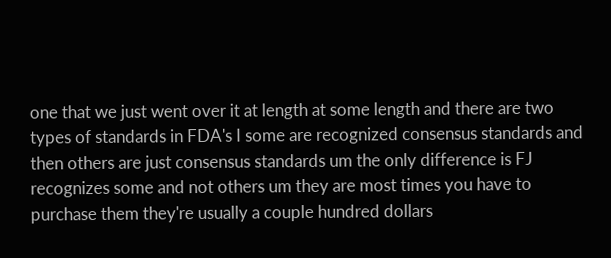one that we just went over it at length at some length and there are two types of standards in FDA's I some are recognized consensus standards and then others are just consensus standards um the only difference is FJ recognizes some and not others um they are most times you have to purchase them they're usually a couple hundred dollars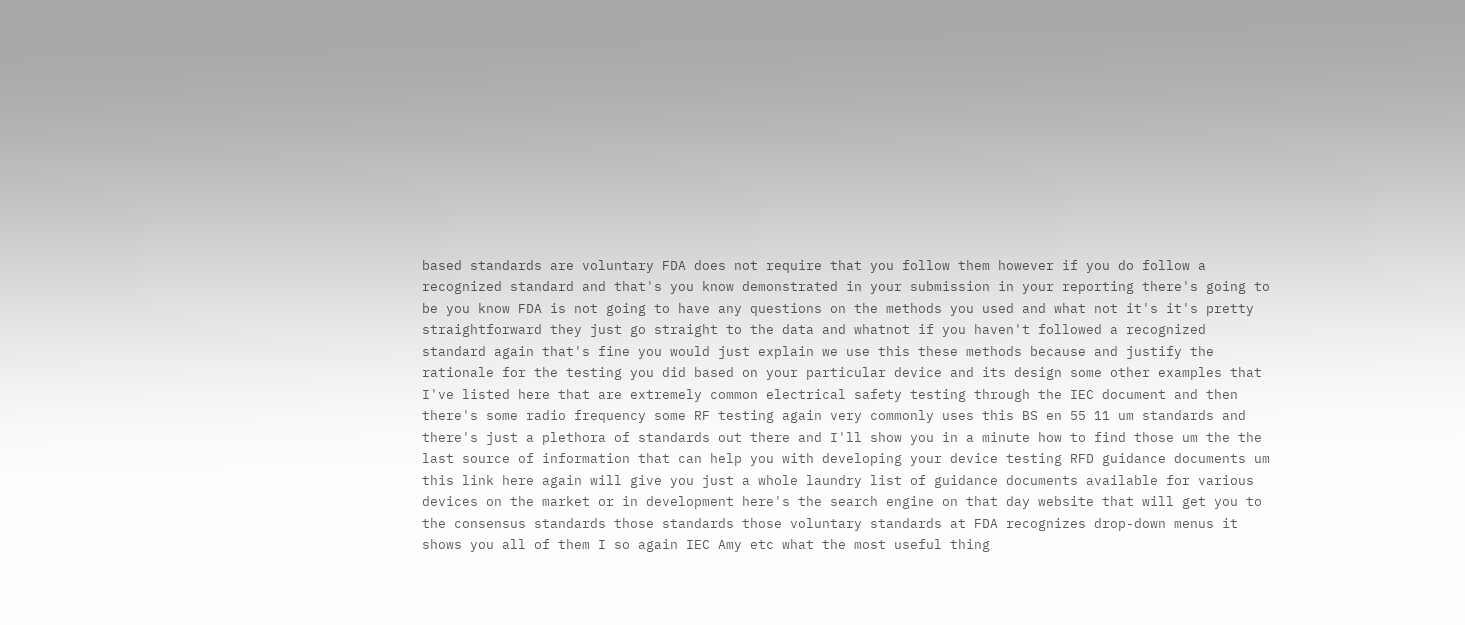based standards are voluntary FDA does not require that you follow them however if you do follow a recognized standard and that's you know demonstrated in your submission in your reporting there's going to be you know FDA is not going to have any questions on the methods you used and what not it's it's pretty straightforward they just go straight to the data and whatnot if you haven't followed a recognized standard again that's fine you would just explain we use this these methods because and justify the rationale for the testing you did based on your particular device and its design some other examples that I've listed here that are extremely common electrical safety testing through the IEC document and then there's some radio frequency some RF testing again very commonly uses this BS en 55 11 um standards and there's just a plethora of standards out there and I'll show you in a minute how to find those um the the last source of information that can help you with developing your device testing RFD guidance documents um this link here again will give you just a whole laundry list of guidance documents available for various devices on the market or in development here's the search engine on that day website that will get you to the consensus standards those standards those voluntary standards at FDA recognizes drop-down menus it shows you all of them I so again IEC Amy etc what the most useful thing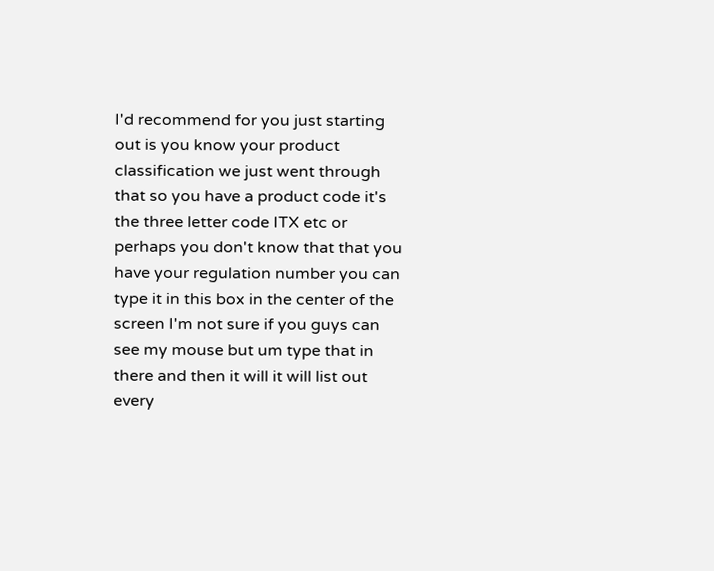I'd recommend for you just starting out is you know your product classification we just went through that so you have a product code it's the three letter code ITX etc or perhaps you don't know that that you have your regulation number you can type it in this box in the center of the screen I'm not sure if you guys can see my mouse but um type that in there and then it will it will list out every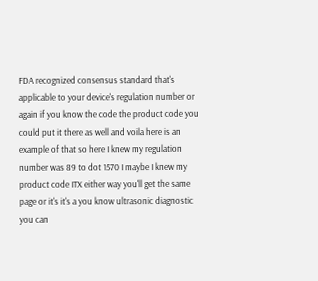FDA recognized consensus standard that's applicable to your device's regulation number or again if you know the code the product code you could put it there as well and voila here is an example of that so here I knew my regulation number was 89 to dot 1570 I maybe I knew my product code ITX either way you'll get the same page or it's it's a you know ultrasonic diagnostic you can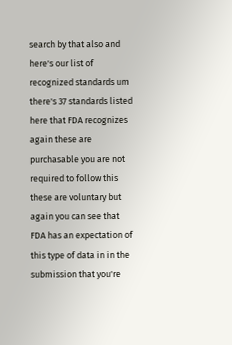search by that also and here's our list of recognized standards um there's 37 standards listed here that FDA recognizes again these are purchasable you are not required to follow this these are voluntary but again you can see that FDA has an expectation of this type of data in in the submission that you're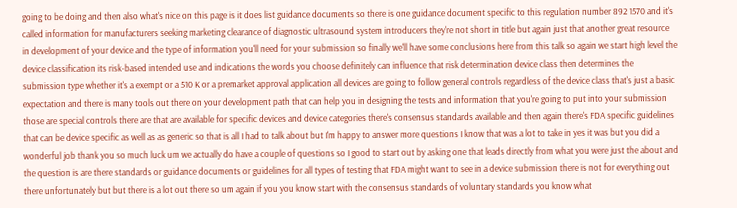going to be doing and then also what's nice on this page is it does list guidance documents so there is one guidance document specific to this regulation number 892 1570 and it's called information for manufacturers seeking marketing clearance of diagnostic ultrasound system introducers they're not short in title but again just that another great resource in development of your device and the type of information you'll need for your submission so finally we'll have some conclusions here from this talk so again we start high level the device classification its risk-based intended use and indications the words you choose definitely can influence that risk determination device class then determines the submission type whether it's a exempt or a 510 K or a premarket approval application all devices are going to follow general controls regardless of the device class that's just a basic expectation and there is many tools out there on your development path that can help you in designing the tests and information that you're going to put into your submission those are special controls there are that are available for specific devices and device categories there's consensus standards available and then again there's FDA specific guidelines that can be device specific as well as as generic so that is all I had to talk about but I'm happy to answer more questions I know that was a lot to take in yes it was but you did a wonderful job thank you so much luck um we actually do have a couple of questions so I good to start out by asking one that leads directly from what you were just the about and the question is are there standards or guidance documents or guidelines for all types of testing that FDA might want to see in a device submission there is not for everything out there unfortunately but but there is a lot out there so um again if you you know start with the consensus standards of voluntary standards you know what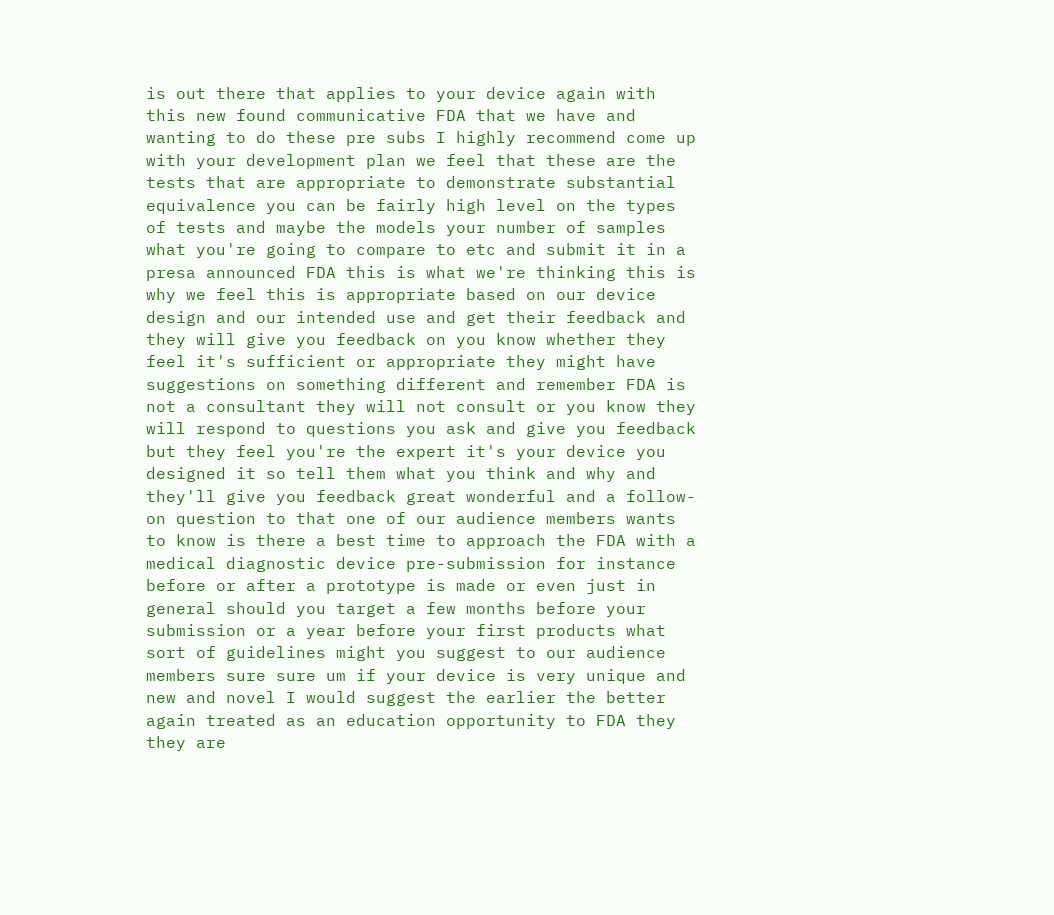is out there that applies to your device again with this new found communicative FDA that we have and wanting to do these pre subs I highly recommend come up with your development plan we feel that these are the tests that are appropriate to demonstrate substantial equivalence you can be fairly high level on the types of tests and maybe the models your number of samples what you're going to compare to etc and submit it in a presa announced FDA this is what we're thinking this is why we feel this is appropriate based on our device design and our intended use and get their feedback and they will give you feedback on you know whether they feel it's sufficient or appropriate they might have suggestions on something different and remember FDA is not a consultant they will not consult or you know they will respond to questions you ask and give you feedback but they feel you're the expert it's your device you designed it so tell them what you think and why and they'll give you feedback great wonderful and a follow-on question to that one of our audience members wants to know is there a best time to approach the FDA with a medical diagnostic device pre-submission for instance before or after a prototype is made or even just in general should you target a few months before your submission or a year before your first products what sort of guidelines might you suggest to our audience members sure sure um if your device is very unique and new and novel I would suggest the earlier the better again treated as an education opportunity to FDA they they are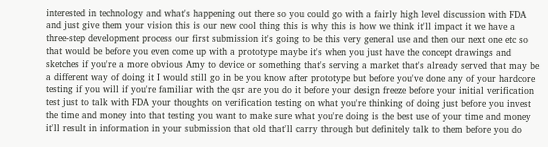interested in technology and what's happening out there so you could go with a fairly high level discussion with FDA and just give them your vision this is our new cool thing this is why this is how we think it'll impact it we have a three-step development process our first submission it's going to be this very general use and then our next one etc so that would be before you even come up with a prototype maybe it's when you just have the concept drawings and sketches if you're a more obvious Amy to device or something that's serving a market that's already served that may be a different way of doing it I would still go in be you know after prototype but before you've done any of your hardcore testing if you will if you're familiar with the qsr are you do it before your design freeze before your initial verification test just to talk with FDA your thoughts on verification testing on what you're thinking of doing just before you invest the time and money into that testing you want to make sure what you're doing is the best use of your time and money it'll result in information in your submission that old that'll carry through but definitely talk to them before you do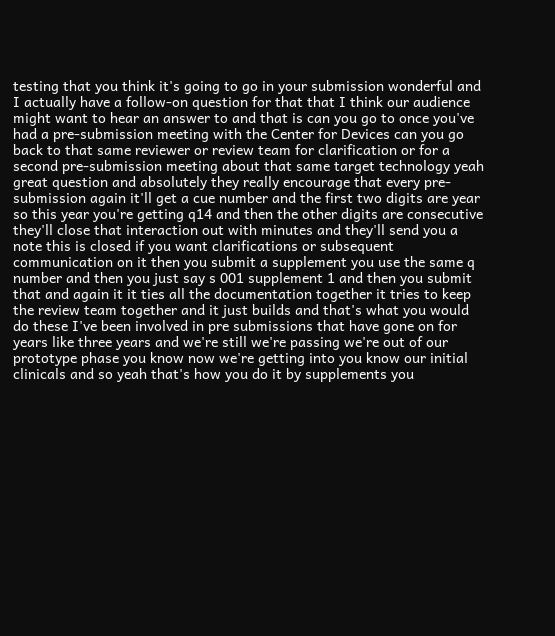testing that you think it's going to go in your submission wonderful and I actually have a follow-on question for that that I think our audience might want to hear an answer to and that is can you go to once you've had a pre-submission meeting with the Center for Devices can you go back to that same reviewer or review team for clarification or for a second pre-submission meeting about that same target technology yeah great question and absolutely they really encourage that every pre-submission again it'll get a cue number and the first two digits are year so this year you're getting q14 and then the other digits are consecutive they'll close that interaction out with minutes and they'll send you a note this is closed if you want clarifications or subsequent communication on it then you submit a supplement you use the same q number and then you just say s 001 supplement 1 and then you submit that and again it it ties all the documentation together it tries to keep the review team together and it just builds and that's what you would do these I've been involved in pre submissions that have gone on for years like three years and we're still we're passing we're out of our prototype phase you know now we're getting into you know our initial clinicals and so yeah that's how you do it by supplements you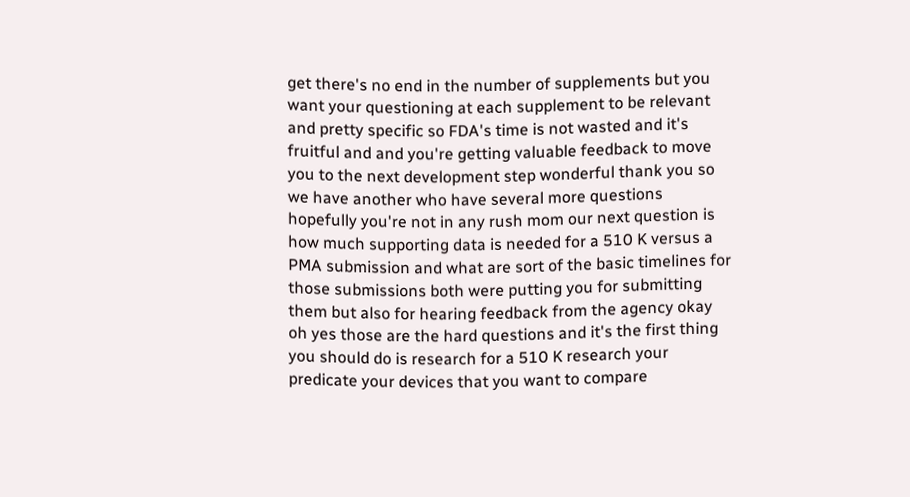get there's no end in the number of supplements but you want your questioning at each supplement to be relevant and pretty specific so FDA's time is not wasted and it's fruitful and and you're getting valuable feedback to move you to the next development step wonderful thank you so we have another who have several more questions hopefully you're not in any rush mom our next question is how much supporting data is needed for a 510 K versus a PMA submission and what are sort of the basic timelines for those submissions both were putting you for submitting them but also for hearing feedback from the agency okay oh yes those are the hard questions and it's the first thing you should do is research for a 510 K research your predicate your devices that you want to compare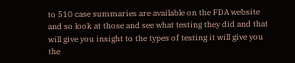to 510 case summaries are available on the FDA website and so look at those and see what testing they did and that will give you insight to the types of testing it will give you the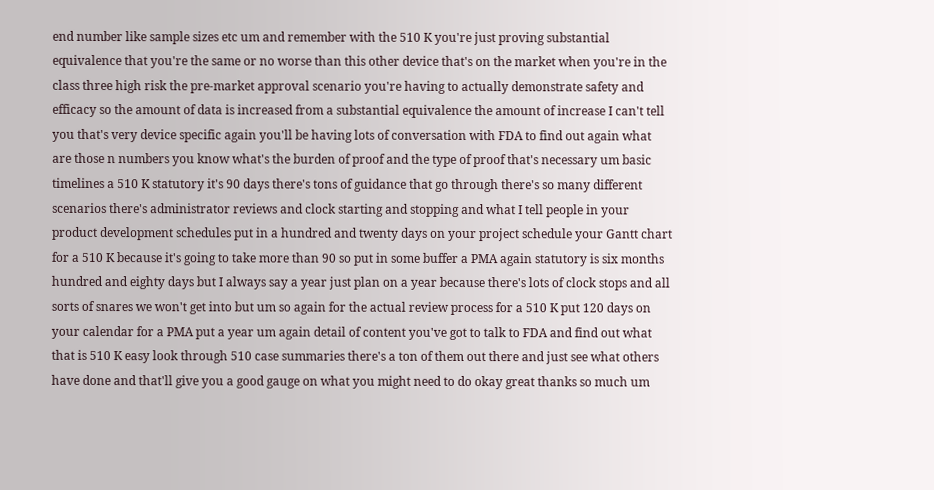end number like sample sizes etc um and remember with the 510 K you're just proving substantial equivalence that you're the same or no worse than this other device that's on the market when you're in the class three high risk the pre-market approval scenario you're having to actually demonstrate safety and efficacy so the amount of data is increased from a substantial equivalence the amount of increase I can't tell you that's very device specific again you'll be having lots of conversation with FDA to find out again what are those n numbers you know what's the burden of proof and the type of proof that's necessary um basic timelines a 510 K statutory it's 90 days there's tons of guidance that go through there's so many different scenarios there's administrator reviews and clock starting and stopping and what I tell people in your product development schedules put in a hundred and twenty days on your project schedule your Gantt chart for a 510 K because it's going to take more than 90 so put in some buffer a PMA again statutory is six months hundred and eighty days but I always say a year just plan on a year because there's lots of clock stops and all sorts of snares we won't get into but um so again for the actual review process for a 510 K put 120 days on your calendar for a PMA put a year um again detail of content you've got to talk to FDA and find out what that is 510 K easy look through 510 case summaries there's a ton of them out there and just see what others have done and that'll give you a good gauge on what you might need to do okay great thanks so much um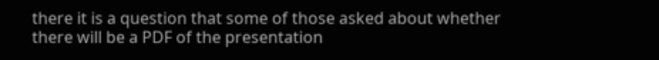there it is a question that some of those asked about whether there will be a PDF of the presentation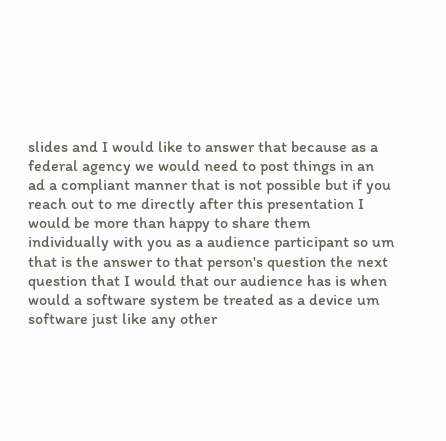slides and I would like to answer that because as a federal agency we would need to post things in an ad a compliant manner that is not possible but if you reach out to me directly after this presentation I would be more than happy to share them individually with you as a audience participant so um that is the answer to that person's question the next question that I would that our audience has is when would a software system be treated as a device um software just like any other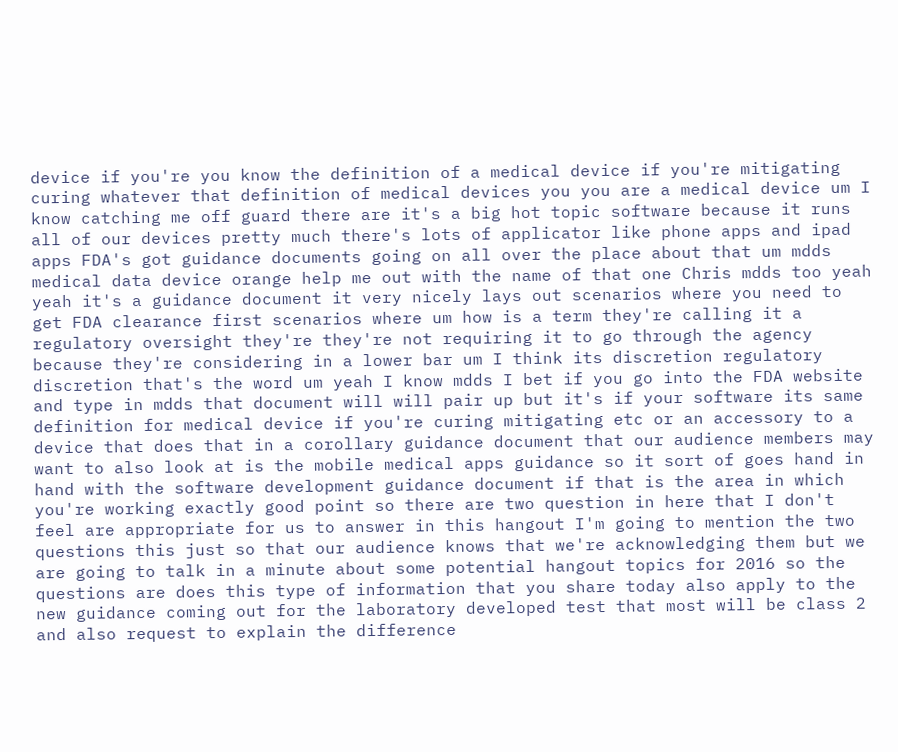device if you're you know the definition of a medical device if you're mitigating curing whatever that definition of medical devices you you are a medical device um I know catching me off guard there are it's a big hot topic software because it runs all of our devices pretty much there's lots of applicator like phone apps and ipad apps FDA's got guidance documents going on all over the place about that um mdds medical data device orange help me out with the name of that one Chris mdds too yeah yeah it's a guidance document it very nicely lays out scenarios where you need to get FDA clearance first scenarios where um how is a term they're calling it a regulatory oversight they're they're not requiring it to go through the agency because they're considering in a lower bar um I think its discretion regulatory discretion that's the word um yeah I know mdds I bet if you go into the FDA website and type in mdds that document will will pair up but it's if your software its same definition for medical device if you're curing mitigating etc or an accessory to a device that does that in a corollary guidance document that our audience members may want to also look at is the mobile medical apps guidance so it sort of goes hand in hand with the software development guidance document if that is the area in which you're working exactly good point so there are two question in here that I don't feel are appropriate for us to answer in this hangout I'm going to mention the two questions this just so that our audience knows that we're acknowledging them but we are going to talk in a minute about some potential hangout topics for 2016 so the questions are does this type of information that you share today also apply to the new guidance coming out for the laboratory developed test that most will be class 2 and also request to explain the difference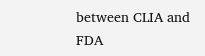between CLIA and FDA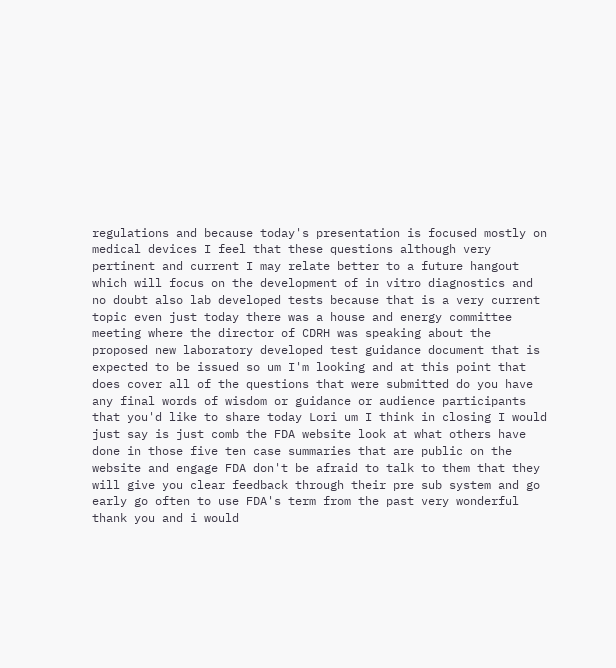regulations and because today's presentation is focused mostly on medical devices I feel that these questions although very pertinent and current I may relate better to a future hangout which will focus on the development of in vitro diagnostics and no doubt also lab developed tests because that is a very current topic even just today there was a house and energy committee meeting where the director of CDRH was speaking about the proposed new laboratory developed test guidance document that is expected to be issued so um I'm looking and at this point that does cover all of the questions that were submitted do you have any final words of wisdom or guidance or audience participants that you'd like to share today Lori um I think in closing I would just say is just comb the FDA website look at what others have done in those five ten case summaries that are public on the website and engage FDA don't be afraid to talk to them that they will give you clear feedback through their pre sub system and go early go often to use FDA's term from the past very wonderful thank you and i would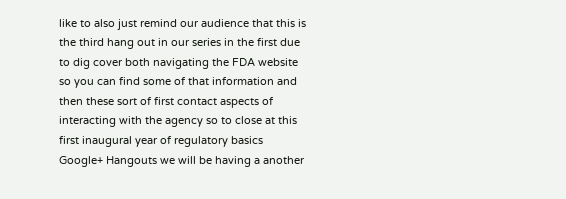like to also just remind our audience that this is the third hang out in our series in the first due to dig cover both navigating the FDA website so you can find some of that information and then these sort of first contact aspects of interacting with the agency so to close at this first inaugural year of regulatory basics Google+ Hangouts we will be having a another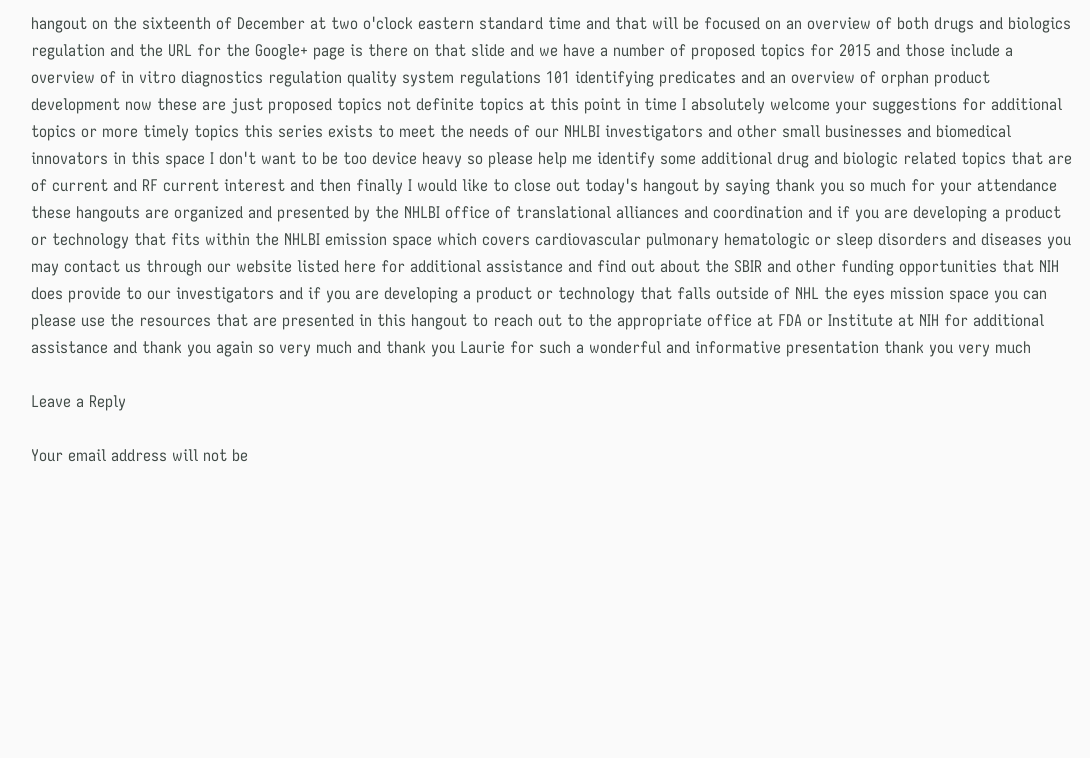hangout on the sixteenth of December at two o'clock eastern standard time and that will be focused on an overview of both drugs and biologics regulation and the URL for the Google+ page is there on that slide and we have a number of proposed topics for 2015 and those include a overview of in vitro diagnostics regulation quality system regulations 101 identifying predicates and an overview of orphan product development now these are just proposed topics not definite topics at this point in time I absolutely welcome your suggestions for additional topics or more timely topics this series exists to meet the needs of our NHLBI investigators and other small businesses and biomedical innovators in this space I don't want to be too device heavy so please help me identify some additional drug and biologic related topics that are of current and RF current interest and then finally I would like to close out today's hangout by saying thank you so much for your attendance these hangouts are organized and presented by the NHLBI office of translational alliances and coordination and if you are developing a product or technology that fits within the NHLBI emission space which covers cardiovascular pulmonary hematologic or sleep disorders and diseases you may contact us through our website listed here for additional assistance and find out about the SBIR and other funding opportunities that NIH does provide to our investigators and if you are developing a product or technology that falls outside of NHL the eyes mission space you can please use the resources that are presented in this hangout to reach out to the appropriate office at FDA or Institute at NIH for additional assistance and thank you again so very much and thank you Laurie for such a wonderful and informative presentation thank you very much

Leave a Reply

Your email address will not be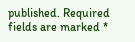published. Required fields are marked *